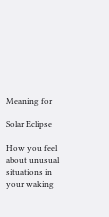Meaning for

Solar Eclipse

How you feel about unusual situations in your waking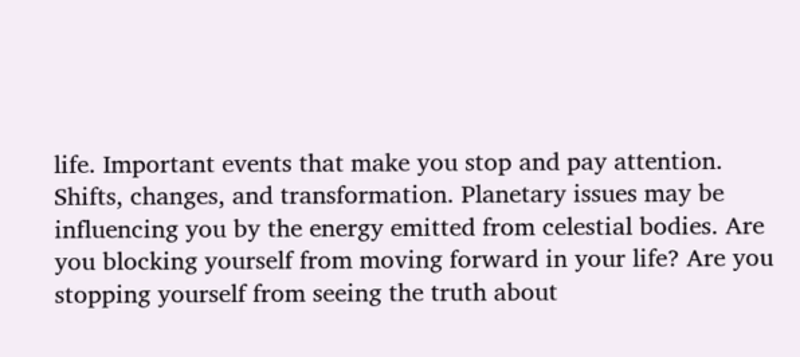life. Important events that make you stop and pay attention. Shifts, changes, and transformation. Planetary issues may be influencing you by the energy emitted from celestial bodies. Are you blocking yourself from moving forward in your life? Are you stopping yourself from seeing the truth about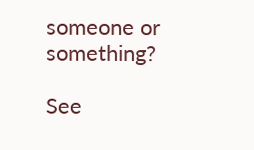someone or something?

See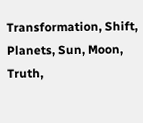Transformation, Shift, Planets, Sun, Moon, Truth,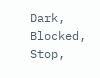Dark, Blocked, Stop,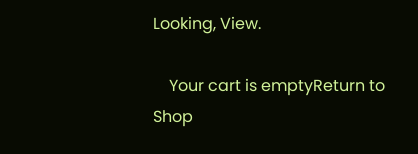Looking, View.

    Your cart is emptyReturn to Shop